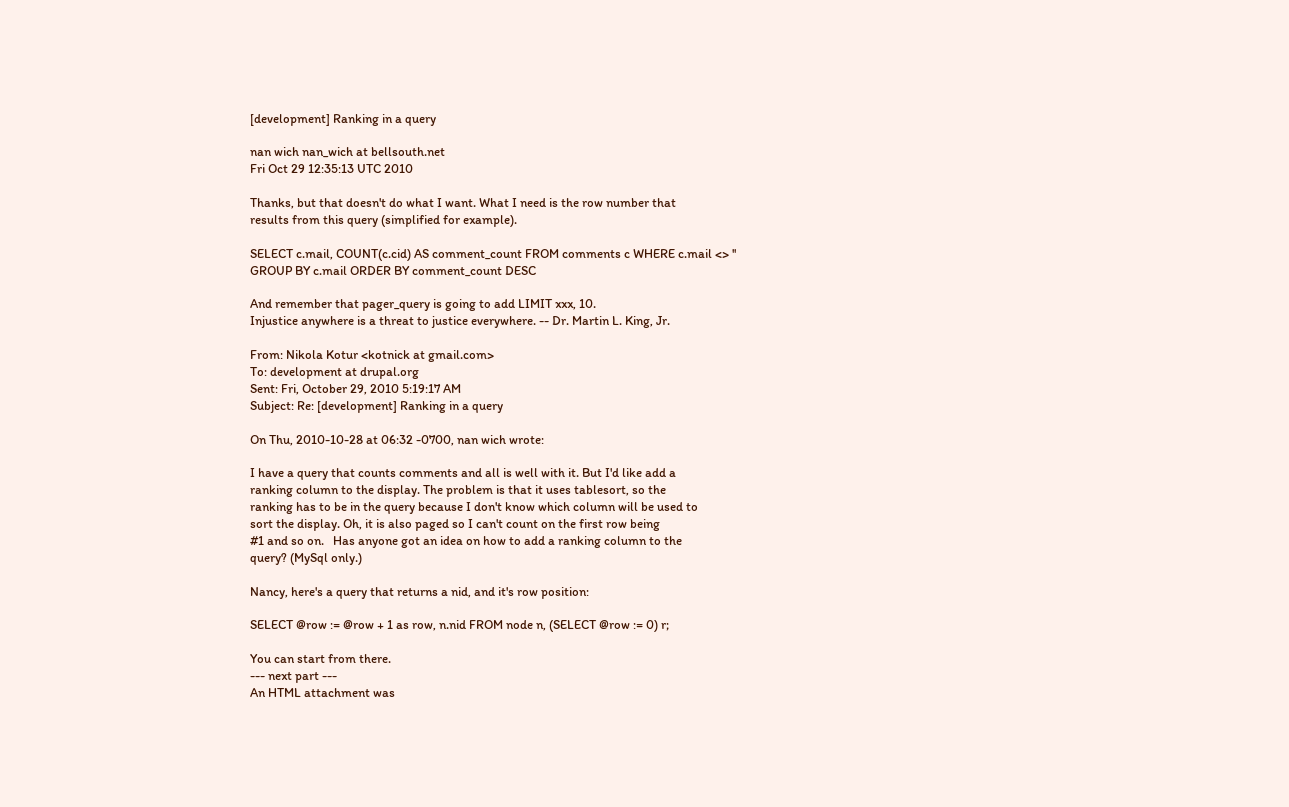[development] Ranking in a query

nan wich nan_wich at bellsouth.net
Fri Oct 29 12:35:13 UTC 2010

Thanks, but that doesn't do what I want. What I need is the row number that
results from this query (simplified for example).

SELECT c.mail, COUNT(c.cid) AS comment_count FROM comments c WHERE c.mail <> ''
GROUP BY c.mail ORDER BY comment_count DESC

And remember that pager_query is going to add LIMIT xxx, 10.
Injustice anywhere is a threat to justice everywhere. -- Dr. Martin L. King, Jr.

From: Nikola Kotur <kotnick at gmail.com>
To: development at drupal.org
Sent: Fri, October 29, 2010 5:19:17 AM
Subject: Re: [development] Ranking in a query

On Thu, 2010-10-28 at 06:32 -0700, nan wich wrote:

I have a query that counts comments and all is well with it. But I'd like add a
ranking column to the display. The problem is that it uses tablesort, so the
ranking has to be in the query because I don't know which column will be used to
sort the display. Oh, it is also paged so I can't count on the first row being
#1 and so on.   Has anyone got an idea on how to add a ranking column to the
query? (MySql only.)

Nancy, here's a query that returns a nid, and it's row position:

SELECT @row := @row + 1 as row, n.nid FROM node n, (SELECT @row := 0) r;

You can start from there.
--- next part ---
An HTML attachment was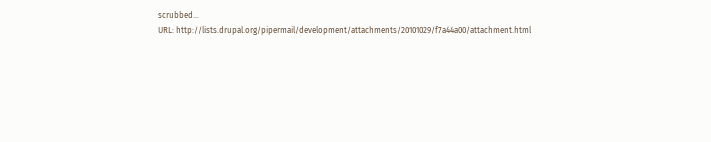scrubbed...
URL: http://lists.drupal.org/pipermail/development/attachments/20101029/f7a44a00/attachment.html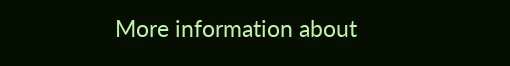More information about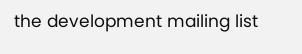the development mailing list